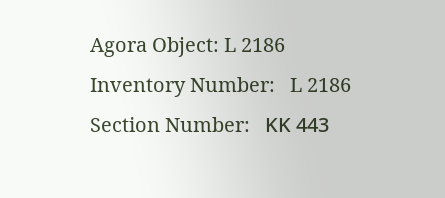Agora Object: L 2186
Inventory Number:   L 2186
Section Number:   ΚΚ 443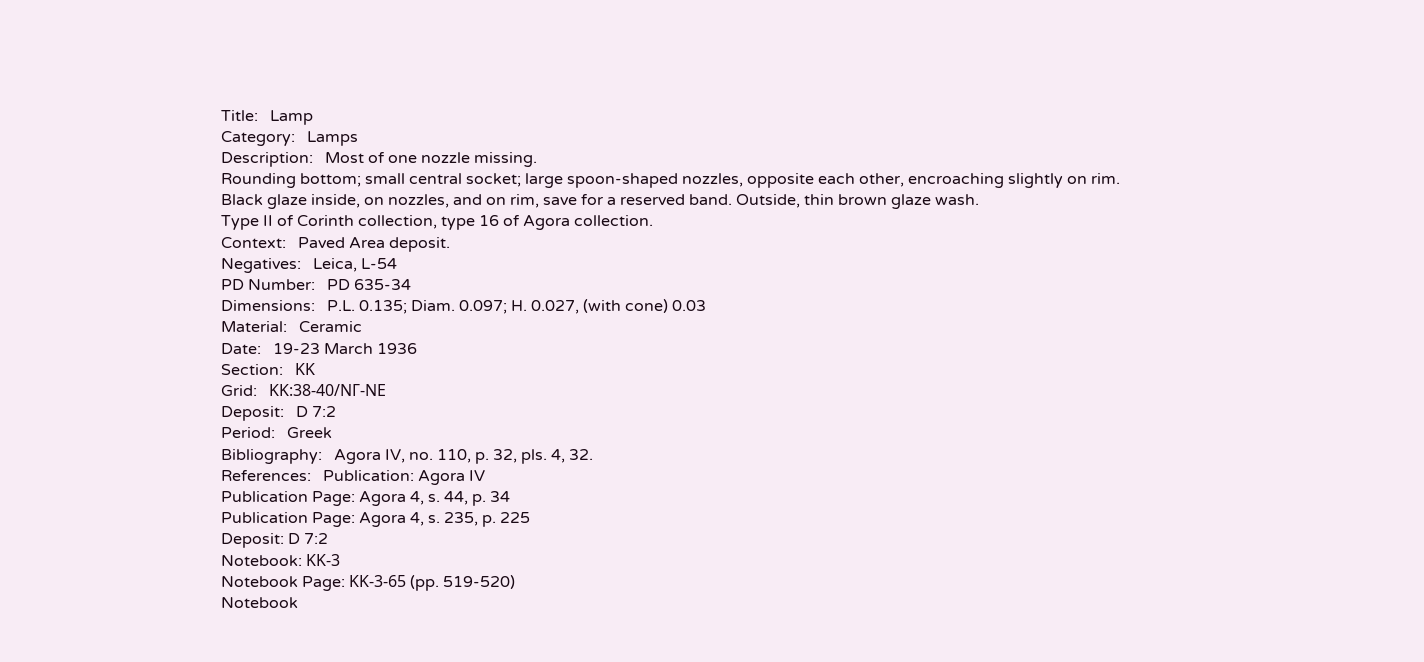Title:   Lamp
Category:   Lamps
Description:   Most of one nozzle missing.
Rounding bottom; small central socket; large spoon-shaped nozzles, opposite each other, encroaching slightly on rim.
Black glaze inside, on nozzles, and on rim, save for a reserved band. Outside, thin brown glaze wash.
Type II of Corinth collection, type 16 of Agora collection.
Context:   Paved Area deposit.
Negatives:   Leica, L-54
PD Number:   PD 635-34
Dimensions:   P.L. 0.135; Diam. 0.097; H. 0.027, (with cone) 0.03
Material:   Ceramic
Date:   19-23 March 1936
Section:   ΚΚ
Grid:   ΚΚ:38-40/ΝΓ-ΝΕ
Deposit:   D 7:2
Period:   Greek
Bibliography:   Agora IV, no. 110, p. 32, pls. 4, 32.
References:   Publication: Agora IV
Publication Page: Agora 4, s. 44, p. 34
Publication Page: Agora 4, s. 235, p. 225
Deposit: D 7:2
Notebook: ΚΚ-3
Notebook Page: ΚΚ-3-65 (pp. 519-520)
Notebook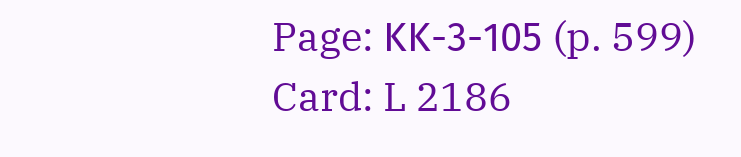Page: ΚΚ-3-105 (p. 599)
Card: L 2186